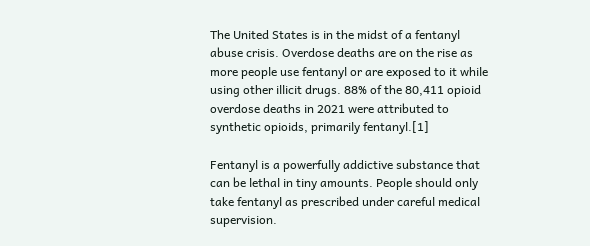The United States is in the midst of a fentanyl abuse crisis. Overdose deaths are on the rise as more people use fentanyl or are exposed to it while using other illicit drugs. 88% of the 80,411 opioid overdose deaths in 2021 were attributed to synthetic opioids, primarily fentanyl.[1]

Fentanyl is a powerfully addictive substance that can be lethal in tiny amounts. People should only take fentanyl as prescribed under careful medical supervision.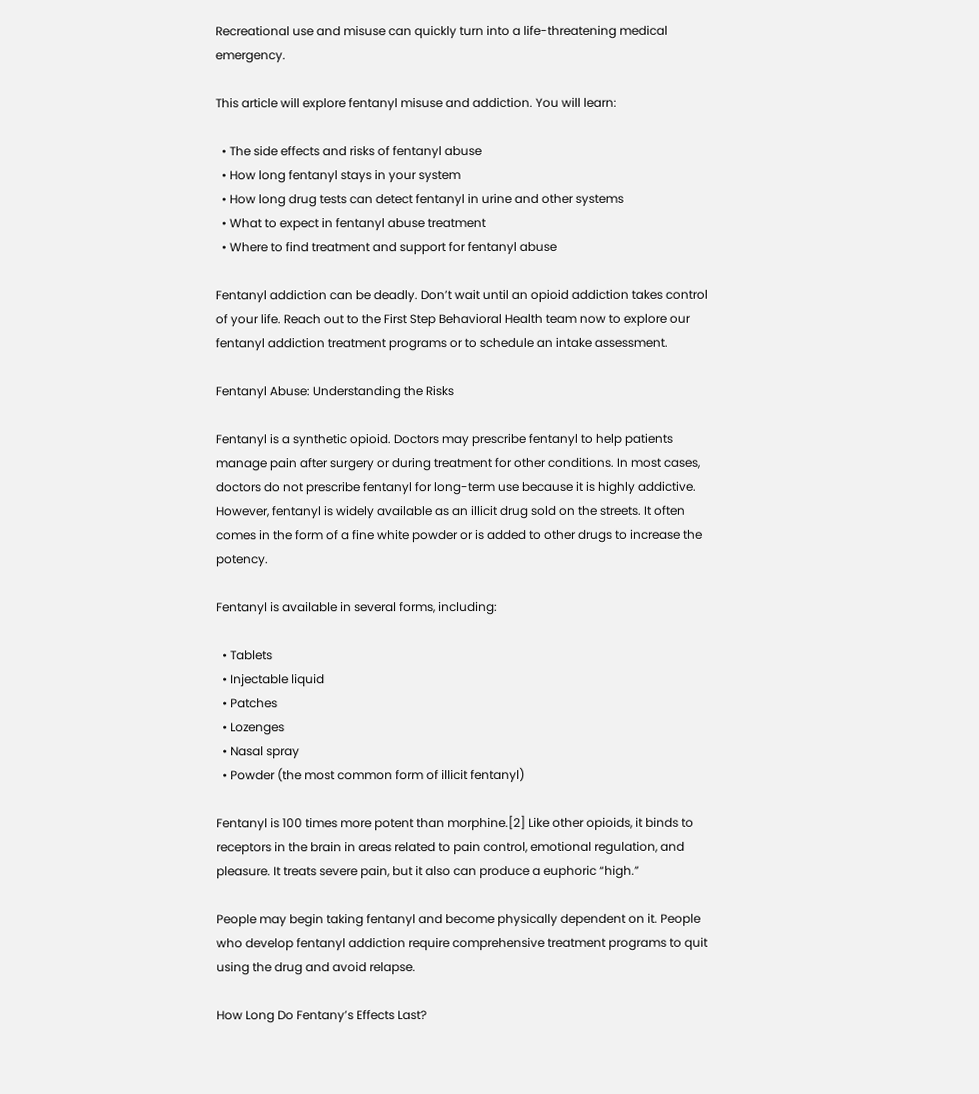Recreational use and misuse can quickly turn into a life-threatening medical emergency.

This article will explore fentanyl misuse and addiction. You will learn:

  • The side effects and risks of fentanyl abuse
  • How long fentanyl stays in your system
  • How long drug tests can detect fentanyl in urine and other systems
  • What to expect in fentanyl abuse treatment
  • Where to find treatment and support for fentanyl abuse

Fentanyl addiction can be deadly. Don’t wait until an opioid addiction takes control of your life. Reach out to the First Step Behavioral Health team now to explore our fentanyl addiction treatment programs or to schedule an intake assessment.

Fentanyl Abuse: Understanding the Risks

Fentanyl is a synthetic opioid. Doctors may prescribe fentanyl to help patients manage pain after surgery or during treatment for other conditions. In most cases, doctors do not prescribe fentanyl for long-term use because it is highly addictive. However, fentanyl is widely available as an illicit drug sold on the streets. It often comes in the form of a fine white powder or is added to other drugs to increase the potency.

Fentanyl is available in several forms, including:

  • Tablets
  • Injectable liquid
  • Patches
  • Lozenges
  • Nasal spray
  • Powder (the most common form of illicit fentanyl)

Fentanyl is 100 times more potent than morphine.[2] Like other opioids, it binds to receptors in the brain in areas related to pain control, emotional regulation, and pleasure. It treats severe pain, but it also can produce a euphoric “high.”

People may begin taking fentanyl and become physically dependent on it. People who develop fentanyl addiction require comprehensive treatment programs to quit using the drug and avoid relapse.

How Long Do Fentany’s Effects Last?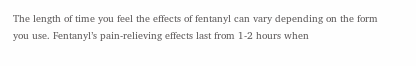The length of time you feel the effects of fentanyl can vary depending on the form you use. Fentanyl’s pain-relieving effects last from 1-2 hours when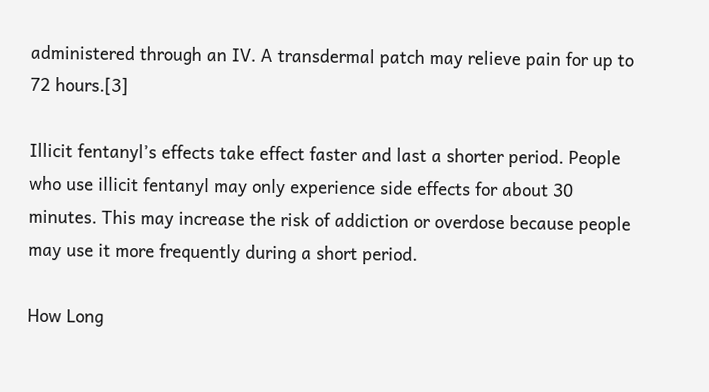administered through an IV. A transdermal patch may relieve pain for up to 72 hours.[3]

Illicit fentanyl’s effects take effect faster and last a shorter period. People who use illicit fentanyl may only experience side effects for about 30 minutes. This may increase the risk of addiction or overdose because people may use it more frequently during a short period.

How Long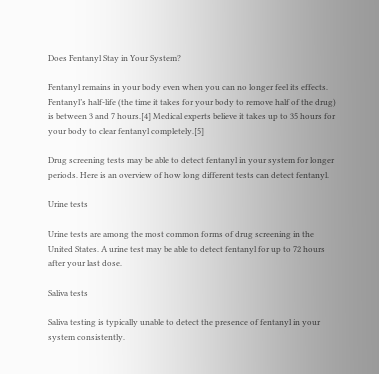Does Fentanyl Stay in Your System?

Fentanyl remains in your body even when you can no longer feel its effects. Fentanyl’s half-life (the time it takes for your body to remove half of the drug) is between 3 and 7 hours.[4] Medical experts believe it takes up to 35 hours for your body to clear fentanyl completely.[5]

Drug screening tests may be able to detect fentanyl in your system for longer periods. Here is an overview of how long different tests can detect fentanyl.

Urine tests

Urine tests are among the most common forms of drug screening in the United States. A urine test may be able to detect fentanyl for up to 72 hours after your last dose.

Saliva tests

Saliva testing is typically unable to detect the presence of fentanyl in your system consistently.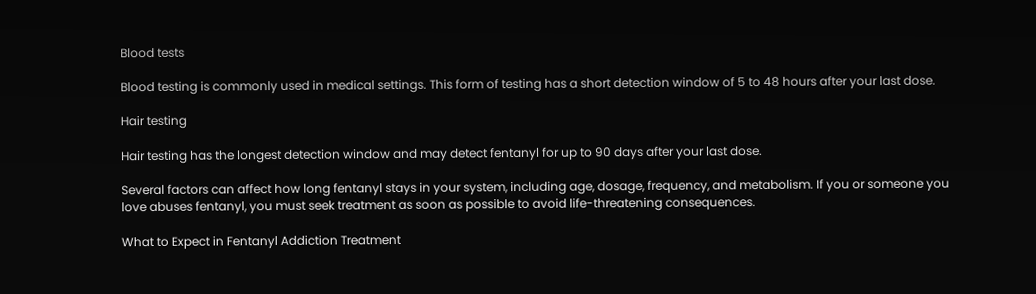Blood tests

Blood testing is commonly used in medical settings. This form of testing has a short detection window of 5 to 48 hours after your last dose.

Hair testing

Hair testing has the longest detection window and may detect fentanyl for up to 90 days after your last dose.

Several factors can affect how long fentanyl stays in your system, including age, dosage, frequency, and metabolism. If you or someone you love abuses fentanyl, you must seek treatment as soon as possible to avoid life-threatening consequences.

What to Expect in Fentanyl Addiction Treatment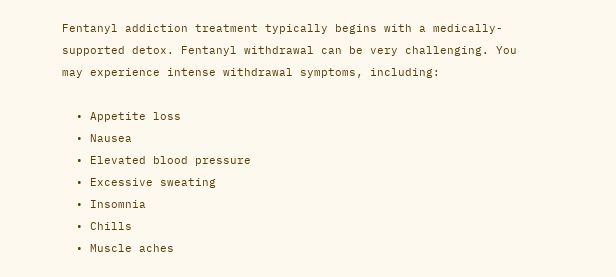Fentanyl addiction treatment typically begins with a medically-supported detox. Fentanyl withdrawal can be very challenging. You may experience intense withdrawal symptoms, including:

  • Appetite loss
  • Nausea
  • Elevated blood pressure
  • Excessive sweating
  • Insomnia
  • Chills
  • Muscle aches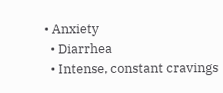• Anxiety
  • Diarrhea
  • Intense, constant cravings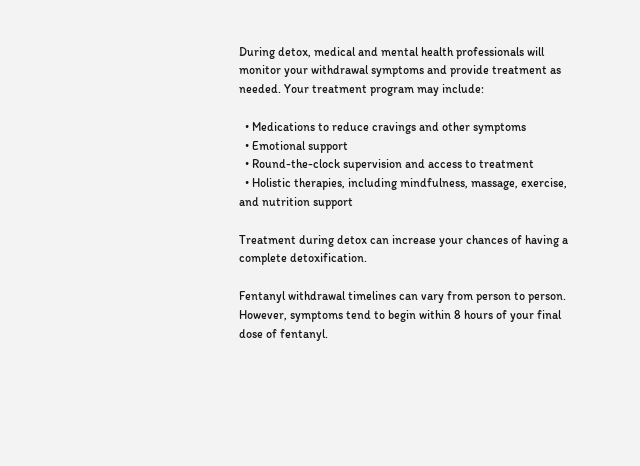During detox, medical and mental health professionals will monitor your withdrawal symptoms and provide treatment as needed. Your treatment program may include:

  • Medications to reduce cravings and other symptoms
  • Emotional support
  • Round-the-clock supervision and access to treatment
  • Holistic therapies, including mindfulness, massage, exercise, and nutrition support

Treatment during detox can increase your chances of having a complete detoxification.

Fentanyl withdrawal timelines can vary from person to person. However, symptoms tend to begin within 8 hours of your final dose of fentanyl.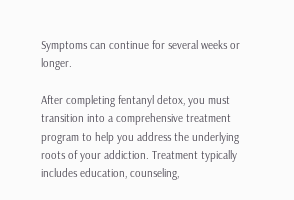Symptoms can continue for several weeks or longer.

After completing fentanyl detox, you must transition into a comprehensive treatment program to help you address the underlying roots of your addiction. Treatment typically includes education, counseling,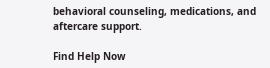behavioral counseling, medications, and aftercare support.

Find Help Now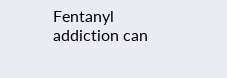Fentanyl addiction can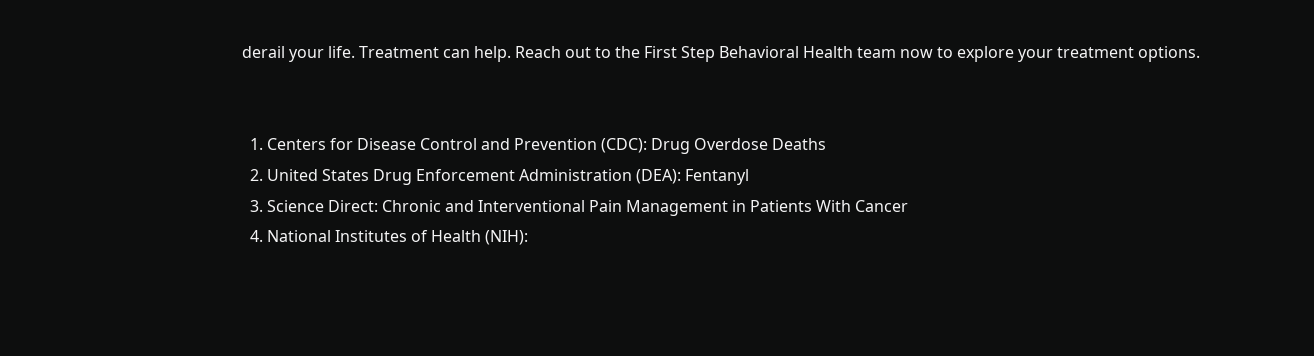derail your life. Treatment can help. Reach out to the First Step Behavioral Health team now to explore your treatment options.


  1. Centers for Disease Control and Prevention (CDC): Drug Overdose Deaths
  2. United States Drug Enforcement Administration (DEA): Fentanyl
  3. Science Direct: Chronic and Interventional Pain Management in Patients With Cancer
  4. National Institutes of Health (NIH):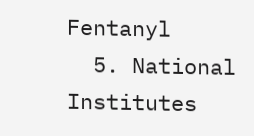Fentanyl
  5. National Institutes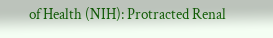of Health (NIH): Protracted Renal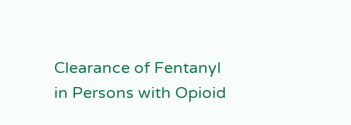Clearance of Fentanyl in Persons with Opioid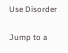Use Disorder

Jump to a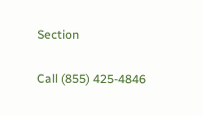Section

Call (855) 425-4846